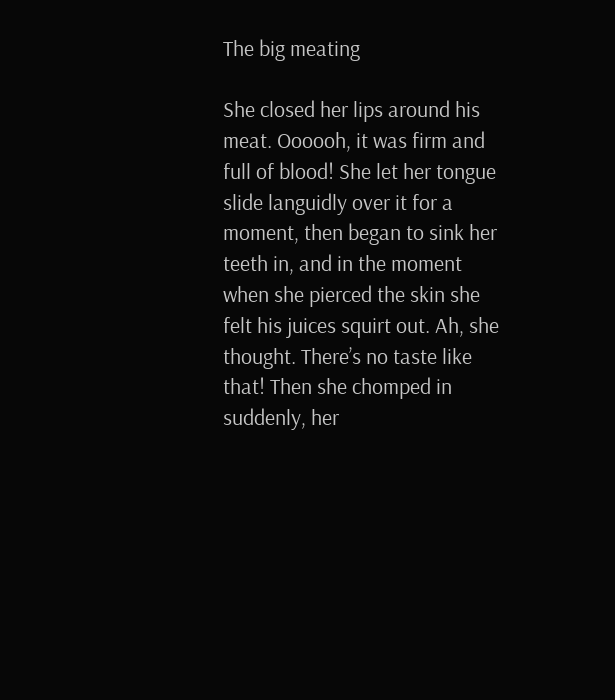The big meating

She closed her lips around his meat. Oooooh, it was firm and full of blood! She let her tongue slide languidly over it for a moment, then began to sink her teeth in, and in the moment when she pierced the skin she felt his juices squirt out. Ah, she thought. There’s no taste like that! Then she chomped in suddenly, her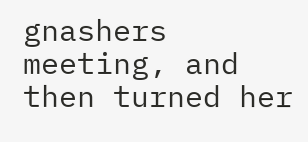gnashers meeting, and then turned her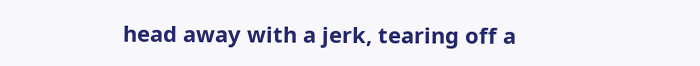head away with a jerk, tearing off a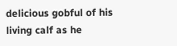delicious gobful of his living calf as he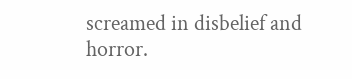screamed in disbelief and horror.